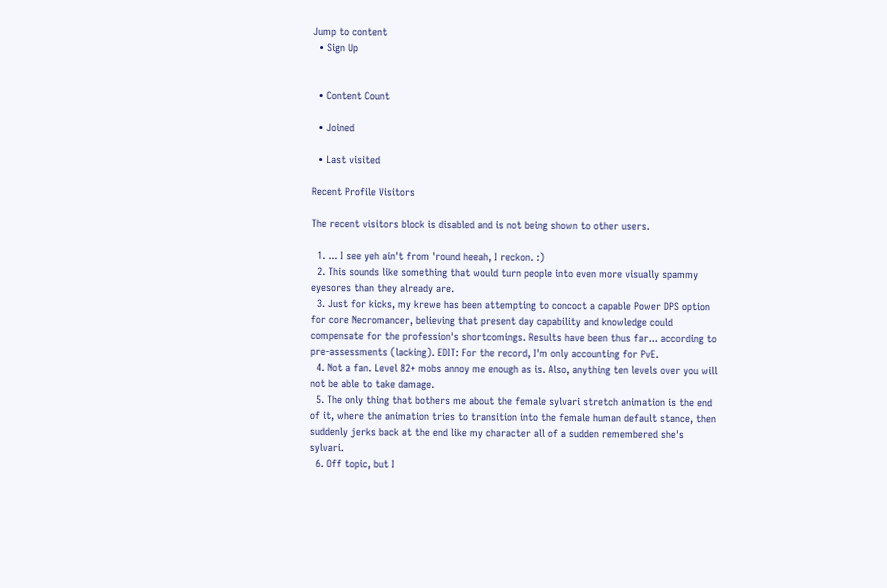Jump to content
  • Sign Up


  • Content Count

  • Joined

  • Last visited

Recent Profile Visitors

The recent visitors block is disabled and is not being shown to other users.

  1. ... I see yeh ain't from 'round heeah, I reckon. :)
  2. This sounds like something that would turn people into even more visually spammy eyesores than they already are.
  3. Just for kicks, my krewe has been attempting to concoct a capable Power DPS option for core Necromancer, believing that present day capability and knowledge could compensate for the profession's shortcomings. Results have been thus far... according to pre-assessments (lacking). EDIT: For the record, I'm only accounting for PvE.
  4. Not a fan. Level 82+ mobs annoy me enough as is. Also, anything ten levels over you will not be able to take damage.
  5. The only thing that bothers me about the female sylvari stretch animation is the end of it, where the animation tries to transition into the female human default stance, then suddenly jerks back at the end like my character all of a sudden remembered she's sylvari.
  6. Off topic, but I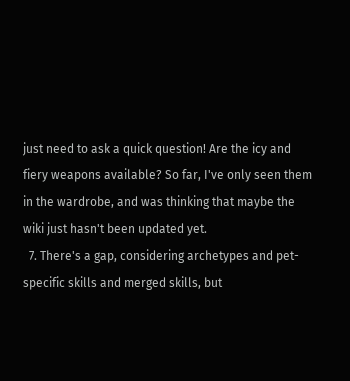just need to ask a quick question! Are the icy and fiery weapons available? So far, I've only seen them in the wardrobe, and was thinking that maybe the wiki just hasn't been updated yet.
  7. There's a gap, considering archetypes and pet-specific skills and merged skills, but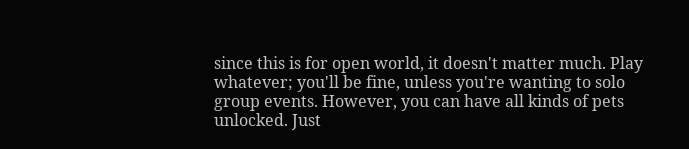since this is for open world, it doesn't matter much. Play whatever; you'll be fine, unless you're wanting to solo group events. However, you can have all kinds of pets unlocked. Just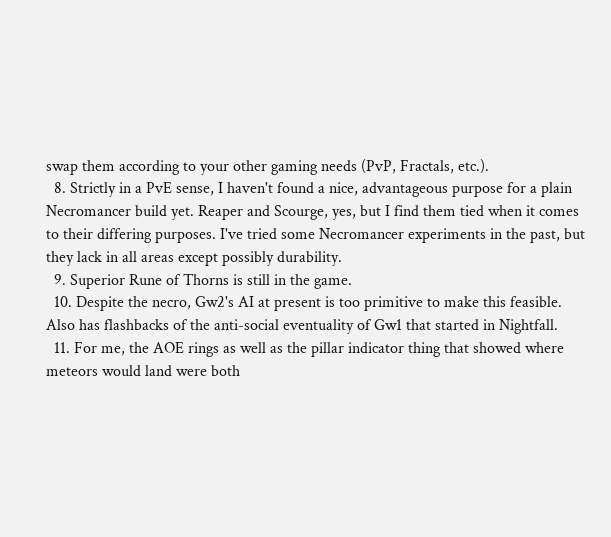swap them according to your other gaming needs (PvP, Fractals, etc.).
  8. Strictly in a PvE sense, I haven't found a nice, advantageous purpose for a plain Necromancer build yet. Reaper and Scourge, yes, but I find them tied when it comes to their differing purposes. I've tried some Necromancer experiments in the past, but they lack in all areas except possibly durability.
  9. Superior Rune of Thorns is still in the game.
  10. Despite the necro, Gw2's AI at present is too primitive to make this feasible. Also has flashbacks of the anti-social eventuality of Gw1 that started in Nightfall.
  11. For me, the AOE rings as well as the pillar indicator thing that showed where meteors would land were both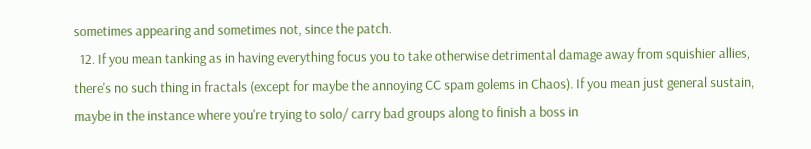sometimes appearing and sometimes not, since the patch.
  12. If you mean tanking as in having everything focus you to take otherwise detrimental damage away from squishier allies, there's no such thing in fractals (except for maybe the annoying CC spam golems in Chaos). If you mean just general sustain, maybe in the instance where you're trying to solo/ carry bad groups along to finish a boss in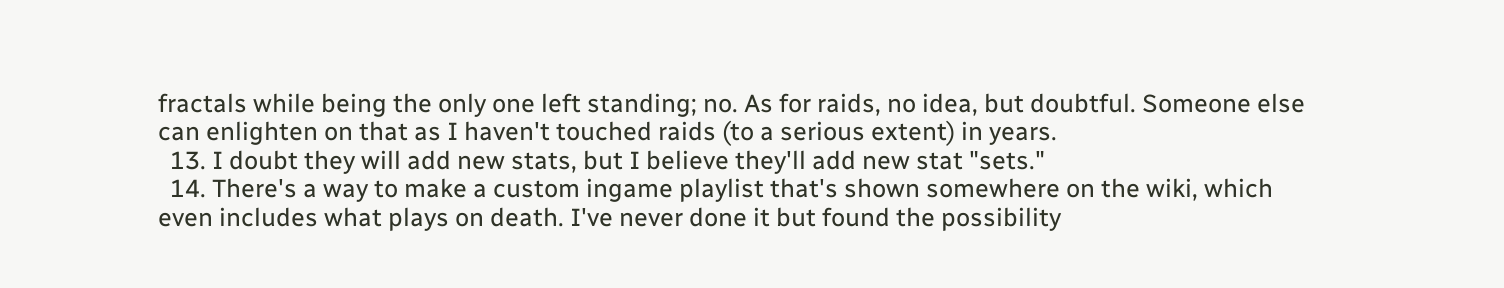fractals while being the only one left standing; no. As for raids, no idea, but doubtful. Someone else can enlighten on that as I haven't touched raids (to a serious extent) in years.
  13. I doubt they will add new stats, but I believe they'll add new stat "sets."
  14. There's a way to make a custom ingame playlist that's shown somewhere on the wiki, which even includes what plays on death. I've never done it but found the possibility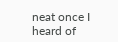neat once I heard of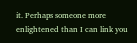it. Perhaps someone more enlightened than I can link you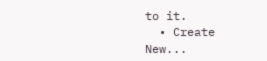to it.
  • Create New...